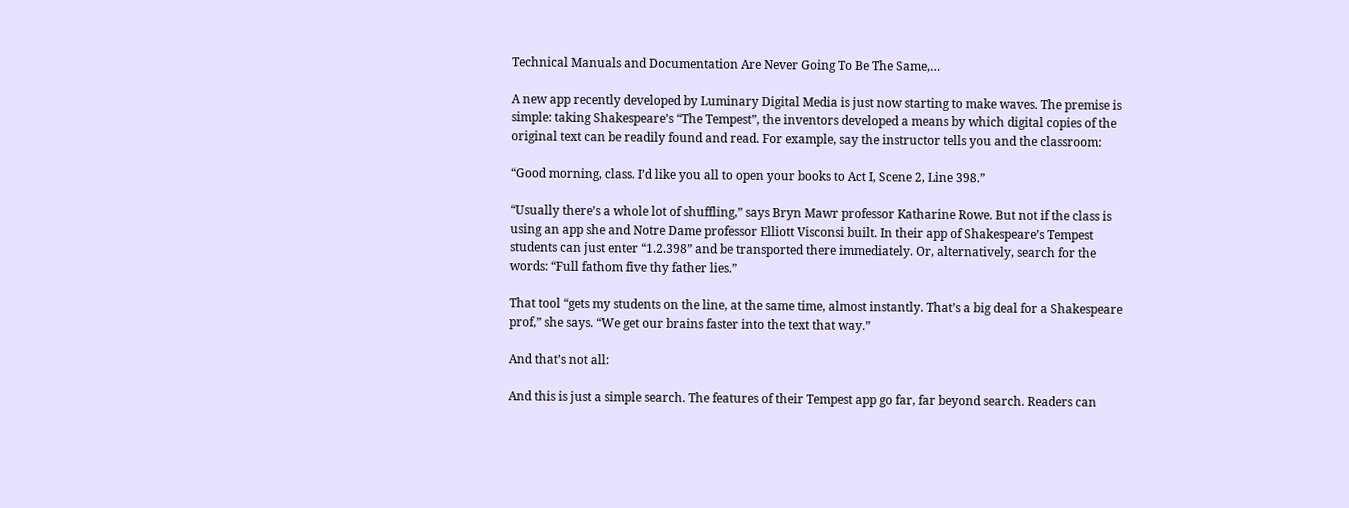Technical Manuals and Documentation Are Never Going To Be The Same,…

A new app recently developed by Luminary Digital Media is just now starting to make waves. The premise is simple: taking Shakespeare’s “The Tempest”, the inventors developed a means by which digital copies of the original text can be readily found and read. For example, say the instructor tells you and the classroom:

“Good morning, class. I’d like you all to open your books to Act I, Scene 2, Line 398.”

“Usually there’s a whole lot of shuffling,” says Bryn Mawr professor Katharine Rowe. But not if the class is using an app she and Notre Dame professor Elliott Visconsi built. In their app of Shakespeare’s Tempest students can just enter “1.2.398” and be transported there immediately. Or, alternatively, search for the words: “Full fathom five thy father lies.”

That tool “gets my students on the line, at the same time, almost instantly. That’s a big deal for a Shakespeare prof,” she says. “We get our brains faster into the text that way.”

And that’s not all:

And this is just a simple search. The features of their Tempest app go far, far beyond search. Readers can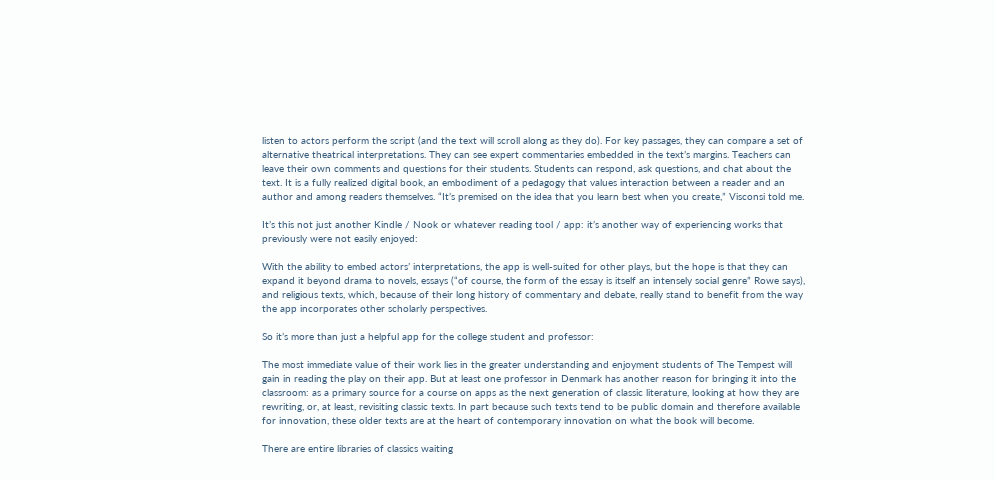listen to actors perform the script (and the text will scroll along as they do). For key passages, they can compare a set of alternative theatrical interpretations. They can see expert commentaries embedded in the text’s margins. Teachers can leave their own comments and questions for their students. Students can respond, ask questions, and chat about the text. It is a fully realized digital book, an embodiment of a pedagogy that values interaction between a reader and an author and among readers themselves. “It’s premised on the idea that you learn best when you create,” Visconsi told me.

It’s this not just another Kindle / Nook or whatever reading tool / app: it’s another way of experiencing works that previously were not easily enjoyed:

With the ability to embed actors’ interpretations, the app is well-suited for other plays, but the hope is that they can expand it beyond drama to novels, essays (“of course, the form of the essay is itself an intensely social genre” Rowe says), and religious texts, which, because of their long history of commentary and debate, really stand to benefit from the way the app incorporates other scholarly perspectives.

So it’s more than just a helpful app for the college student and professor:

The most immediate value of their work lies in the greater understanding and enjoyment students of The Tempest will gain in reading the play on their app. But at least one professor in Denmark has another reason for bringing it into the classroom: as a primary source for a course on apps as the next generation of classic literature, looking at how they are rewriting, or, at least, revisiting classic texts. In part because such texts tend to be public domain and therefore available for innovation, these older texts are at the heart of contemporary innovation on what the book will become.

There are entire libraries of classics waiting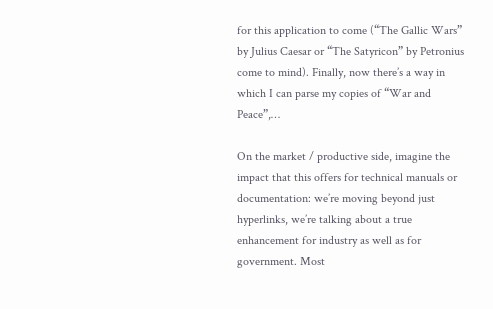for this application to come (“The Gallic Wars” by Julius Caesar or “The Satyricon” by Petronius come to mind). Finally, now there’s a way in which I can parse my copies of “War and Peace”,…

On the market / productive side, imagine the impact that this offers for technical manuals or documentation: we’re moving beyond just hyperlinks, we’re talking about a true enhancement for industry as well as for government. Most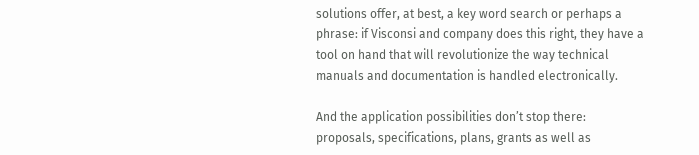solutions offer, at best, a key word search or perhaps a phrase: if Visconsi and company does this right, they have a tool on hand that will revolutionize the way technical manuals and documentation is handled electronically.

And the application possibilities don’t stop there: proposals, specifications, plans, grants as well as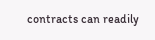contracts can readily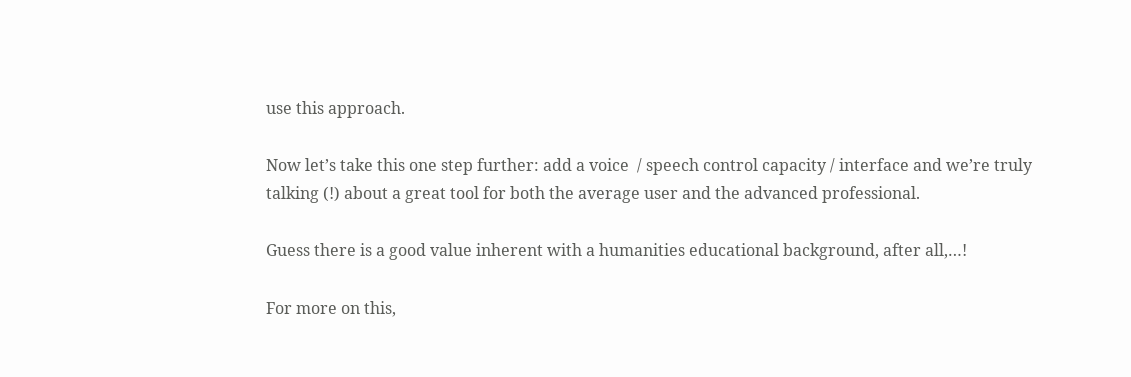use this approach.

Now let’s take this one step further: add a voice  / speech control capacity / interface and we’re truly talking (!) about a great tool for both the average user and the advanced professional.

Guess there is a good value inherent with a humanities educational background, after all,…!

For more on this,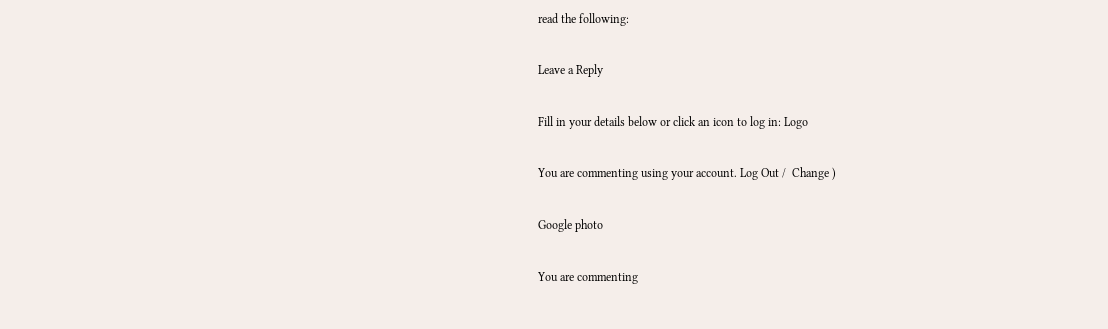read the following:

Leave a Reply

Fill in your details below or click an icon to log in: Logo

You are commenting using your account. Log Out /  Change )

Google photo

You are commenting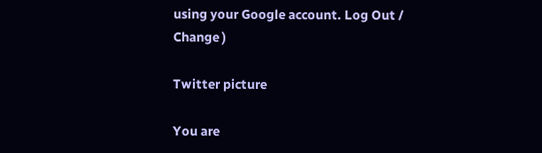using your Google account. Log Out /  Change )

Twitter picture

You are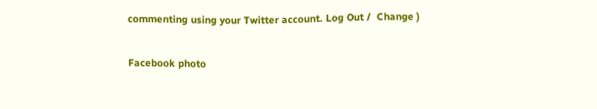commenting using your Twitter account. Log Out /  Change )

Facebook photo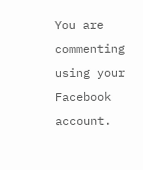You are commenting using your Facebook account.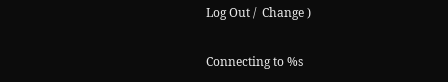Log Out /  Change )

Connecting to %s